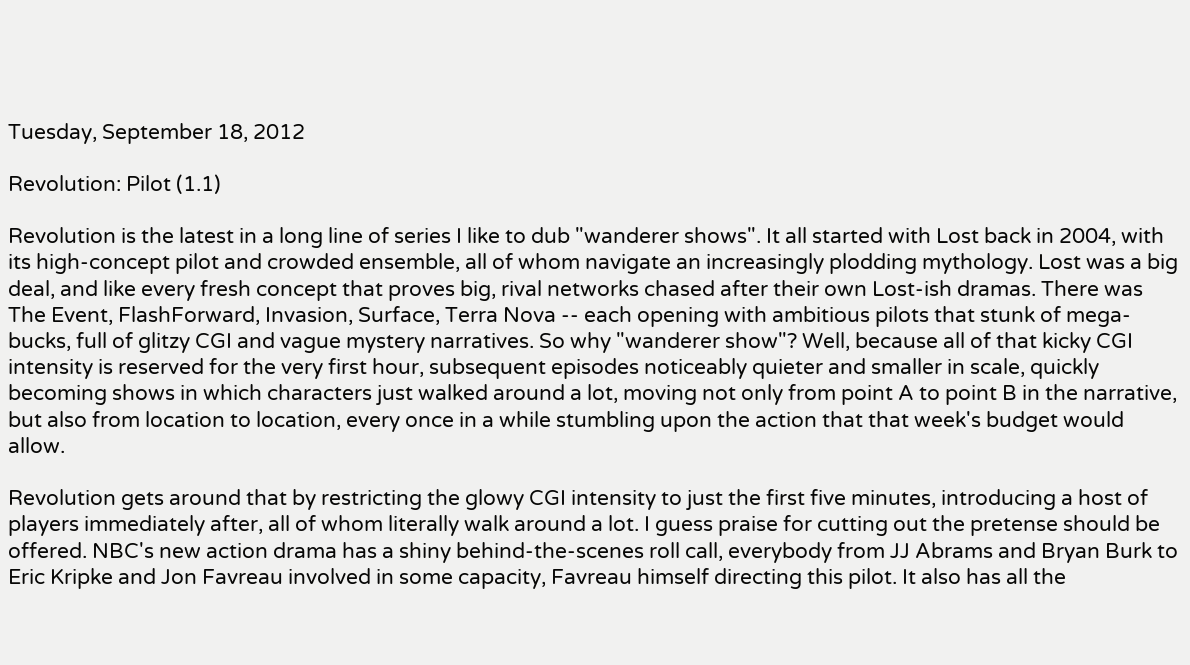Tuesday, September 18, 2012

Revolution: Pilot (1.1)

Revolution is the latest in a long line of series I like to dub "wanderer shows". It all started with Lost back in 2004, with its high-concept pilot and crowded ensemble, all of whom navigate an increasingly plodding mythology. Lost was a big deal, and like every fresh concept that proves big, rival networks chased after their own Lost-ish dramas. There was The Event, FlashForward, Invasion, Surface, Terra Nova -- each opening with ambitious pilots that stunk of mega-bucks, full of glitzy CGI and vague mystery narratives. So why "wanderer show"? Well, because all of that kicky CGI intensity is reserved for the very first hour, subsequent episodes noticeably quieter and smaller in scale, quickly becoming shows in which characters just walked around a lot, moving not only from point A to point B in the narrative, but also from location to location, every once in a while stumbling upon the action that that week's budget would allow.

Revolution gets around that by restricting the glowy CGI intensity to just the first five minutes, introducing a host of players immediately after, all of whom literally walk around a lot. I guess praise for cutting out the pretense should be offered. NBC's new action drama has a shiny behind-the-scenes roll call, everybody from JJ Abrams and Bryan Burk to Eric Kripke and Jon Favreau involved in some capacity, Favreau himself directing this pilot. It also has all the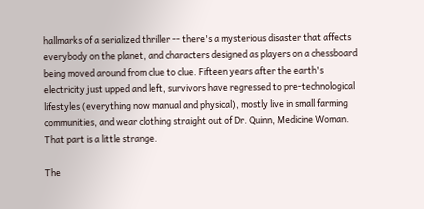hallmarks of a serialized thriller -- there's a mysterious disaster that affects everybody on the planet, and characters designed as players on a chessboard being moved around from clue to clue. Fifteen years after the earth's electricity just upped and left, survivors have regressed to pre-technological lifestyles (everything now manual and physical), mostly live in small farming communities, and wear clothing straight out of Dr. Quinn, Medicine Woman. That part is a little strange.

The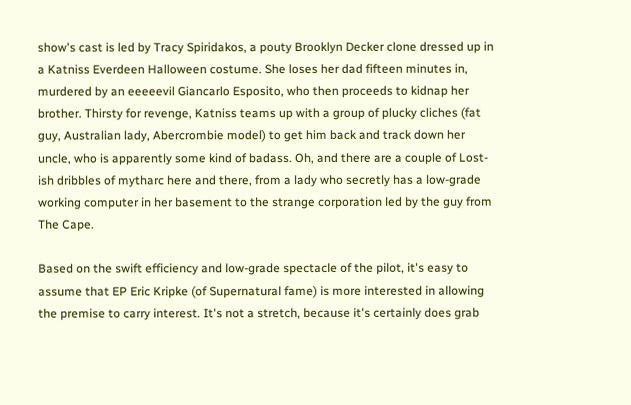show's cast is led by Tracy Spiridakos, a pouty Brooklyn Decker clone dressed up in a Katniss Everdeen Halloween costume. She loses her dad fifteen minutes in, murdered by an eeeeevil Giancarlo Esposito, who then proceeds to kidnap her brother. Thirsty for revenge, Katniss teams up with a group of plucky cliches (fat guy, Australian lady, Abercrombie model) to get him back and track down her uncle, who is apparently some kind of badass. Oh, and there are a couple of Lost-ish dribbles of mytharc here and there, from a lady who secretly has a low-grade working computer in her basement to the strange corporation led by the guy from The Cape.

Based on the swift efficiency and low-grade spectacle of the pilot, it's easy to assume that EP Eric Kripke (of Supernatural fame) is more interested in allowing the premise to carry interest. It's not a stretch, because it's certainly does grab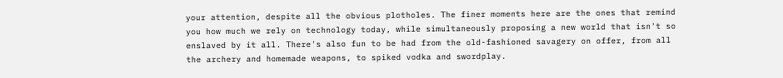your attention, despite all the obvious plotholes. The finer moments here are the ones that remind you how much we rely on technology today, while simultaneously proposing a new world that isn't so enslaved by it all. There's also fun to be had from the old-fashioned savagery on offer, from all the archery and homemade weapons, to spiked vodka and swordplay.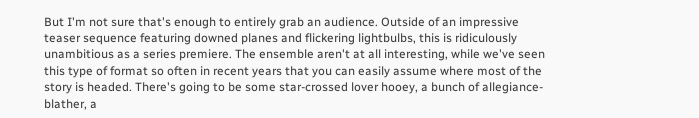But I'm not sure that's enough to entirely grab an audience. Outside of an impressive teaser sequence featuring downed planes and flickering lightbulbs, this is ridiculously unambitious as a series premiere. The ensemble aren't at all interesting, while we've seen this type of format so often in recent years that you can easily assume where most of the story is headed. There's going to be some star-crossed lover hooey, a bunch of allegiance-blather, a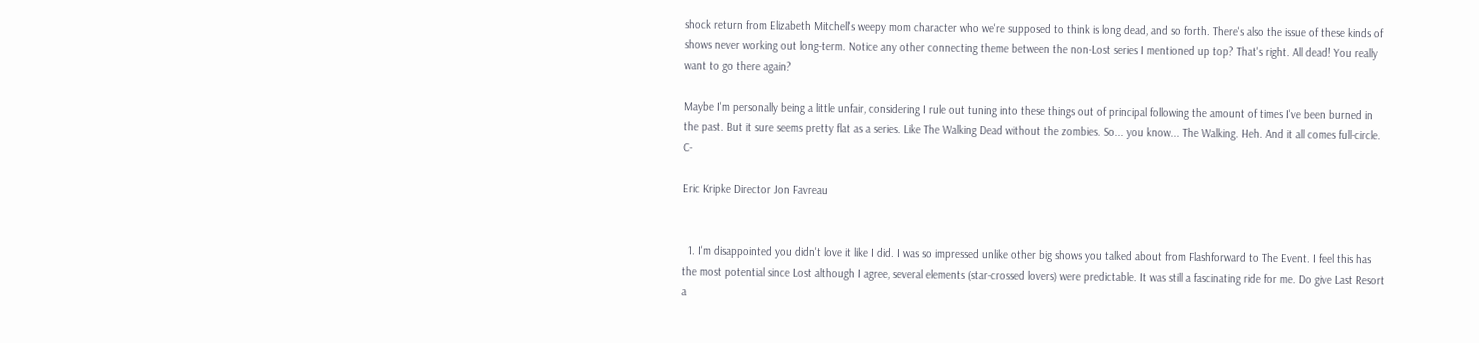shock return from Elizabeth Mitchell's weepy mom character who we're supposed to think is long dead, and so forth. There's also the issue of these kinds of shows never working out long-term. Notice any other connecting theme between the non-Lost series I mentioned up top? That's right. All dead! You really want to go there again?

Maybe I'm personally being a little unfair, considering I rule out tuning into these things out of principal following the amount of times I've been burned in the past. But it sure seems pretty flat as a series. Like The Walking Dead without the zombies. So... you know... The Walking. Heh. And it all comes full-circle. C-

Eric Kripke Director Jon Favreau


  1. I'm disappointed you didn't love it like I did. I was so impressed unlike other big shows you talked about from Flashforward to The Event. I feel this has the most potential since Lost although I agree, several elements (star-crossed lovers) were predictable. It was still a fascinating ride for me. Do give Last Resort a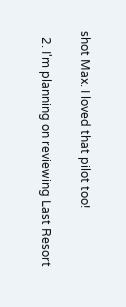shot Max. I loved that pilot too!

  2. I'm planning on reviewing Last Resort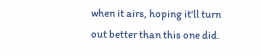when it airs, hoping it'll turn out better than this one did.